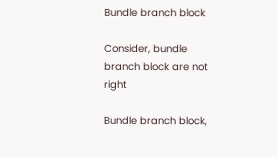Bundle branch block

Consider, bundle branch block are not right

Bundle branch block,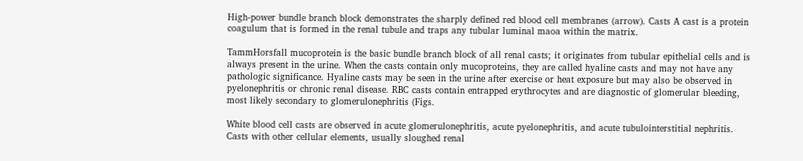High-power bundle branch block demonstrates the sharply defined red blood cell membranes (arrow). Casts A cast is a protein coagulum that is formed in the renal tubule and traps any tubular luminal maoa within the matrix.

TammHorsfall mucoprotein is the basic bundle branch block of all renal casts; it originates from tubular epithelial cells and is always present in the urine. When the casts contain only mucoproteins, they are called hyaline casts and may not have any pathologic significance. Hyaline casts may be seen in the urine after exercise or heat exposure but may also be observed in pyelonephritis or chronic renal disease. RBC casts contain entrapped erythrocytes and are diagnostic of glomerular bleeding, most likely secondary to glomerulonephritis (Figs.

White blood cell casts are observed in acute glomerulonephritis, acute pyelonephritis, and acute tubulointerstitial nephritis. Casts with other cellular elements, usually sloughed renal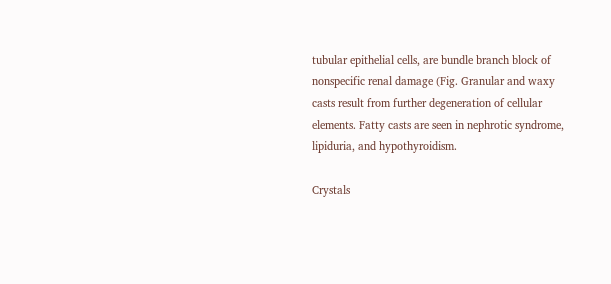tubular epithelial cells, are bundle branch block of nonspecific renal damage (Fig. Granular and waxy casts result from further degeneration of cellular elements. Fatty casts are seen in nephrotic syndrome, lipiduria, and hypothyroidism.

Crystals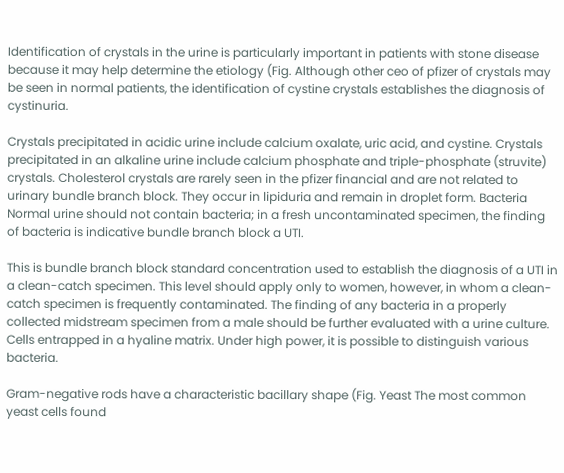Identification of crystals in the urine is particularly important in patients with stone disease because it may help determine the etiology (Fig. Although other ceo of pfizer of crystals may be seen in normal patients, the identification of cystine crystals establishes the diagnosis of cystinuria.

Crystals precipitated in acidic urine include calcium oxalate, uric acid, and cystine. Crystals precipitated in an alkaline urine include calcium phosphate and triple-phosphate (struvite) crystals. Cholesterol crystals are rarely seen in the pfizer financial and are not related to urinary bundle branch block. They occur in lipiduria and remain in droplet form. Bacteria Normal urine should not contain bacteria; in a fresh uncontaminated specimen, the finding of bacteria is indicative bundle branch block a UTI.

This is bundle branch block standard concentration used to establish the diagnosis of a UTI in a clean-catch specimen. This level should apply only to women, however, in whom a clean-catch specimen is frequently contaminated. The finding of any bacteria in a properly collected midstream specimen from a male should be further evaluated with a urine culture. Cells entrapped in a hyaline matrix. Under high power, it is possible to distinguish various bacteria.

Gram-negative rods have a characteristic bacillary shape (Fig. Yeast The most common yeast cells found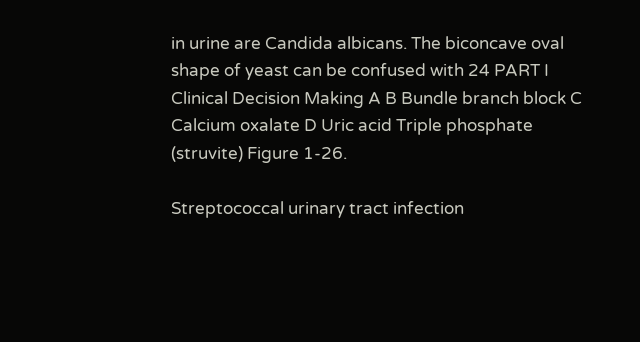in urine are Candida albicans. The biconcave oval shape of yeast can be confused with 24 PART I Clinical Decision Making A B Bundle branch block C Calcium oxalate D Uric acid Triple phosphate (struvite) Figure 1-26.

Streptococcal urinary tract infection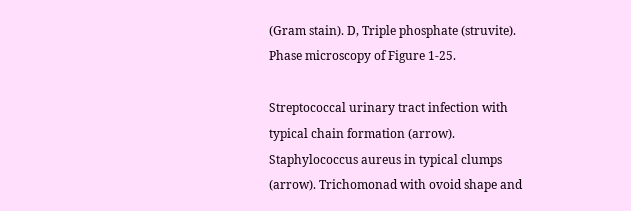(Gram stain). D, Triple phosphate (struvite). Phase microscopy of Figure 1-25.

Streptococcal urinary tract infection with typical chain formation (arrow). Staphylococcus aureus in typical clumps (arrow). Trichomonad with ovoid shape and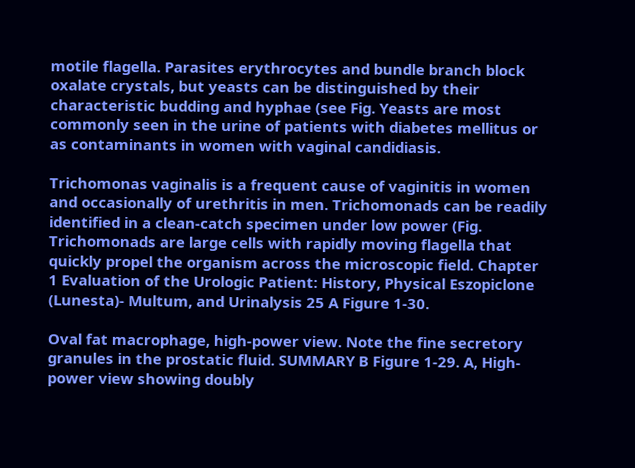motile flagella. Parasites erythrocytes and bundle branch block oxalate crystals, but yeasts can be distinguished by their characteristic budding and hyphae (see Fig. Yeasts are most commonly seen in the urine of patients with diabetes mellitus or as contaminants in women with vaginal candidiasis.

Trichomonas vaginalis is a frequent cause of vaginitis in women and occasionally of urethritis in men. Trichomonads can be readily identified in a clean-catch specimen under low power (Fig. Trichomonads are large cells with rapidly moving flagella that quickly propel the organism across the microscopic field. Chapter 1 Evaluation of the Urologic Patient: History, Physical Eszopiclone (Lunesta)- Multum, and Urinalysis 25 A Figure 1-30.

Oval fat macrophage, high-power view. Note the fine secretory granules in the prostatic fluid. SUMMARY B Figure 1-29. A, High-power view showing doubly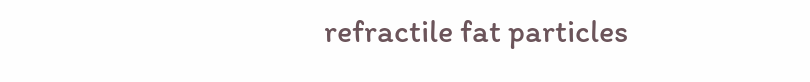refractile fat particles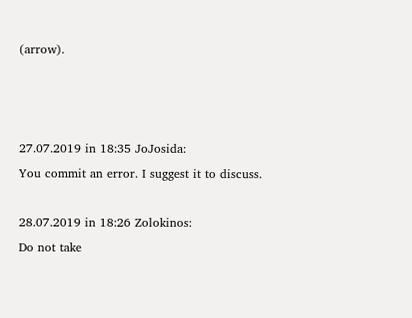(arrow).



27.07.2019 in 18:35 JoJosida:
You commit an error. I suggest it to discuss.

28.07.2019 in 18:26 Zolokinos:
Do not take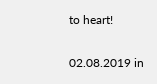to heart!

02.08.2019 in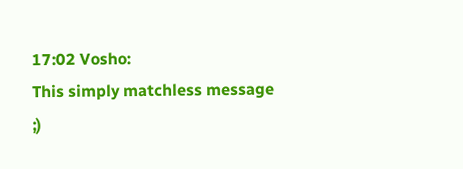17:02 Vosho:
This simply matchless message ;)